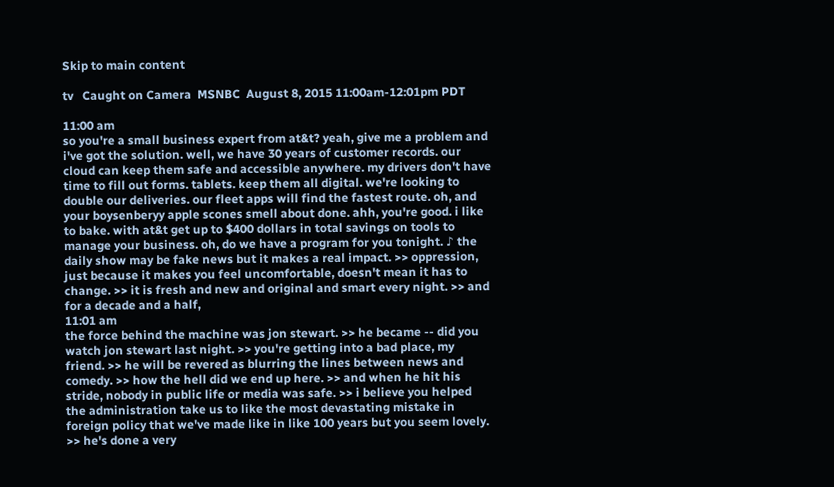Skip to main content

tv   Caught on Camera  MSNBC  August 8, 2015 11:00am-12:01pm PDT

11:00 am
so you're a small business expert from at&t? yeah, give me a problem and i've got the solution. well, we have 30 years of customer records. our cloud can keep them safe and accessible anywhere. my drivers don't have time to fill out forms. tablets. keep them all digital. we're looking to double our deliveries. our fleet apps will find the fastest route. oh, and your boysenberyy apple scones smell about done. ahh, you're good. i like to bake. with at&t get up to $400 dollars in total savings on tools to manage your business. oh, do we have a program for you tonight. ♪ the daily show may be fake news but it makes a real impact. >> oppression, just because it makes you feel uncomfortable, doesn't mean it has to change. >> it is fresh and new and original and smart every night. >> and for a decade and a half,
11:01 am
the force behind the machine was jon stewart. >> he became -- did you watch jon stewart last night. >> you're getting into a bad place, my friend. >> he will be revered as blurring the lines between news and comedy. >> how the hell did we end up here. >> and when he hit his stride, nobody in public life or media was safe. >> i believe you helped the administration take us to like the most devastating mistake in foreign policy that we've made like in like 100 years but you seem lovely. >> he's done a very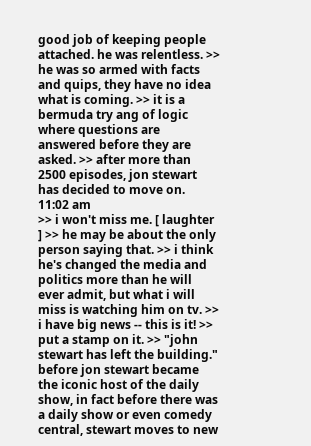good job of keeping people attached. he was relentless. >> he was so armed with facts and quips, they have no idea what is coming. >> it is a bermuda try ang of logic where questions are answered before they are asked. >> after more than 2500 episodes, jon stewart has decided to move on.
11:02 am
>> i won't miss me. [ laughter ] >> he may be about the only person saying that. >> i think he's changed the media and politics more than he will ever admit, but what i will miss is watching him on tv. >> i have big news -- this is it! >> put a stamp on it. >> "john stewart has left the building." before jon stewart became the iconic host of the daily show, in fact before there was a daily show or even comedy central, stewart moves to new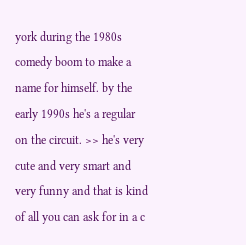york during the 1980s comedy boom to make a name for himself. by the early 1990s he's a regular on the circuit. >> he's very cute and very smart and very funny and that is kind of all you can ask for in a c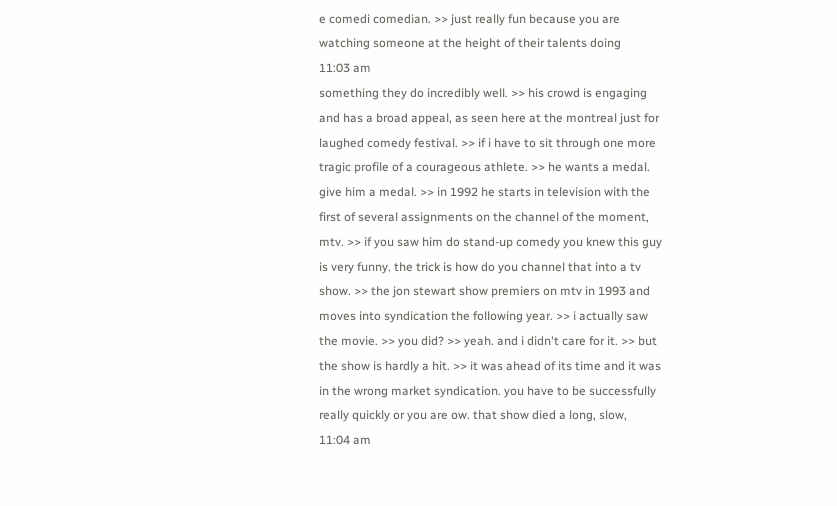e comedi comedian. >> just really fun because you are watching someone at the height of their talents doing
11:03 am
something they do incredibly well. >> his crowd is engaging and has a broad appeal, as seen here at the montreal just for laughed comedy festival. >> if i have to sit through one more tragic profile of a courageous athlete. >> he wants a medal. give him a medal. >> in 1992 he starts in television with the first of several assignments on the channel of the moment, mtv. >> if you saw him do stand-up comedy you knew this guy is very funny. the trick is how do you channel that into a tv show. >> the jon stewart show premiers on mtv in 1993 and moves into syndication the following year. >> i actually saw the movie. >> you did? >> yeah. and i didn't care for it. >> but the show is hardly a hit. >> it was ahead of its time and it was in the wrong market syndication. you have to be successfully really quickly or you are ow. that show died a long, slow,
11:04 am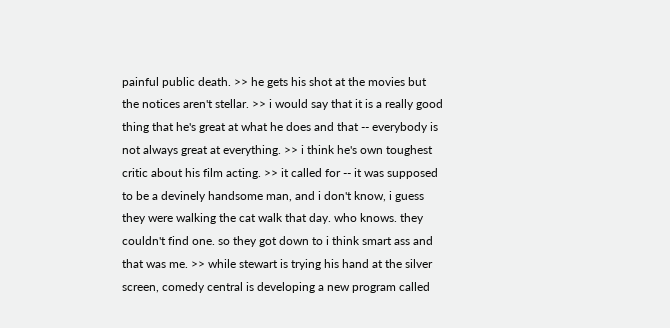painful public death. >> he gets his shot at the movies but the notices aren't stellar. >> i would say that it is a really good thing that he's great at what he does and that -- everybody is not always great at everything. >> i think he's own toughest critic about his film acting. >> it called for -- it was supposed to be a devinely handsome man, and i don't know, i guess they were walking the cat walk that day. who knows. they couldn't find one. so they got down to i think smart ass and that was me. >> while stewart is trying his hand at the silver screen, comedy central is developing a new program called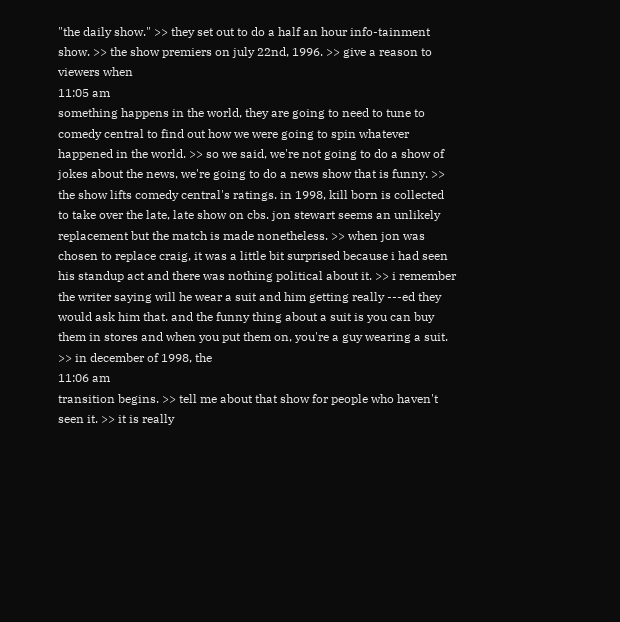"the daily show." >> they set out to do a half an hour info-tainment show. >> the show premiers on july 22nd, 1996. >> give a reason to viewers when
11:05 am
something happens in the world, they are going to need to tune to comedy central to find out how we were going to spin whatever happened in the world. >> so we said, we're not going to do a show of jokes about the news, we're going to do a news show that is funny. >> the show lifts comedy central's ratings. in 1998, kill born is collected to take over the late, late show on cbs. jon stewart seems an unlikely replacement but the match is made nonetheless. >> when jon was chosen to replace craig, it was a little bit surprised because i had seen his standup act and there was nothing political about it. >> i remember the writer saying will he wear a suit and him getting really ---ed they would ask him that. and the funny thing about a suit is you can buy them in stores and when you put them on, you're a guy wearing a suit. >> in december of 1998, the
11:06 am
transition begins. >> tell me about that show for people who haven't seen it. >> it is really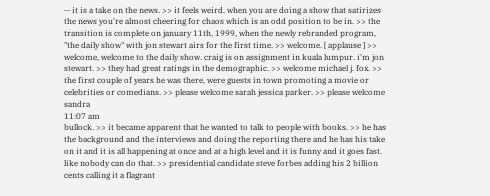-- it is a take on the news. >> it feels weird. when you are doing a show that satirizes the news you're almost cheering for chaos which is an odd position to be in. >> the transition is complete on january 11th, 1999, when the newly rebranded program, "the daily show" with jon stewart airs for the first time. >> welcome. [ applause ] >> welcome, welcome to the daily show. craig is on assignment in kuala lumpur. i'm jon stewart. >> they had great ratings in the demographic. >> welcome michael j. fox. >> the first couple of years he was there, were guests in town promoting a movie or celebrities or comedians. >> please welcome sarah jessica parker. >> please welcome sandra
11:07 am
bullock. >> it became apparent that he wanted to talk to people with books. >> he has the background and the interviews and doing the reporting there and he has his take on it and it is all happening at once and at a high level and it is funny and it goes fast. like nobody can do that. >> presidential candidate steve forbes adding his 2 billion cents calling it a flagrant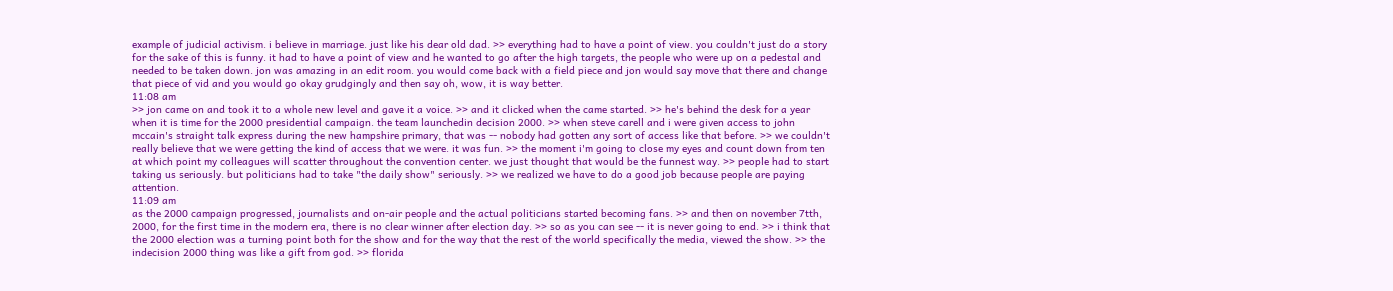example of judicial activism. i believe in marriage. just like his dear old dad. >> everything had to have a point of view. you couldn't just do a story for the sake of this is funny. it had to have a point of view and he wanted to go after the high targets, the people who were up on a pedestal and needed to be taken down. jon was amazing in an edit room. you would come back with a field piece and jon would say move that there and change that piece of vid and you would go okay grudgingly and then say oh, wow, it is way better.
11:08 am
>> jon came on and took it to a whole new level and gave it a voice. >> and it clicked when the came started. >> he's behind the desk for a year when it is time for the 2000 presidential campaign. the team launchedin decision 2000. >> when steve carell and i were given access to john mccain's straight talk express during the new hampshire primary, that was -- nobody had gotten any sort of access like that before. >> we couldn't really believe that we were getting the kind of access that we were. it was fun. >> the moment i'm going to close my eyes and count down from ten at which point my colleagues will scatter throughout the convention center. we just thought that would be the funnest way. >> people had to start taking us seriously. but politicians had to take "the daily show" seriously. >> we realized we have to do a good job because people are paying attention.
11:09 am
as the 2000 campaign progressed, journalists and on-air people and the actual politicians started becoming fans. >> and then on november 7tth, 2000, for the first time in the modern era, there is no clear winner after election day. >> so as you can see -- it is never going to end. >> i think that the 2000 election was a turning point both for the show and for the way that the rest of the world specifically the media, viewed the show. >> the indecision 2000 thing was like a gift from god. >> florida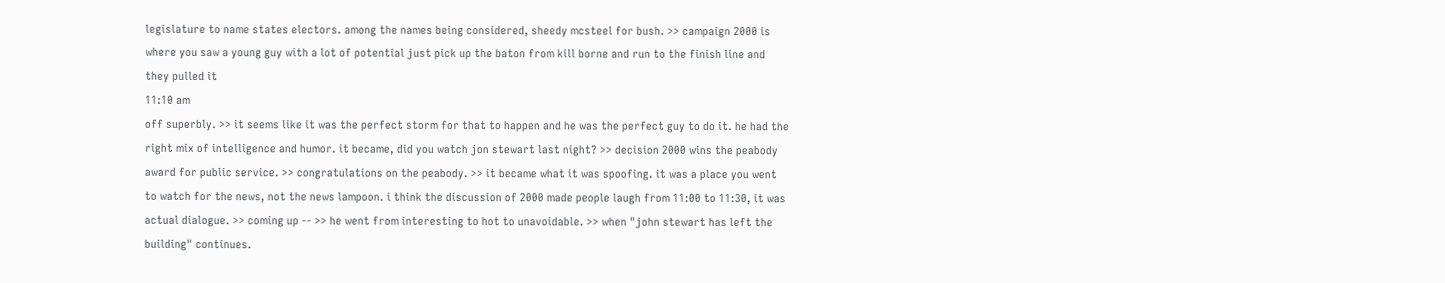legislature to name states electors. among the names being considered, sheedy mcsteel for bush. >> campaign 2000 is where you saw a young guy with a lot of potential just pick up the baton from kill borne and run to the finish line and they pulled it
11:10 am
off superbly. >> it seems like it was the perfect storm for that to happen and he was the perfect guy to do it. he had the right mix of intelligence and humor. it became, did you watch jon stewart last night? >> decision 2000 wins the peabody award for public service. >> congratulations on the peabody. >> it became what it was spoofing. it was a place you went to watch for the news, not the news lampoon. i think the discussion of 2000 made people laugh from 11:00 to 11:30, it was actual dialogue. >> coming up -- >> he went from interesting to hot to unavoidable. >> when "john stewart has left the building" continues.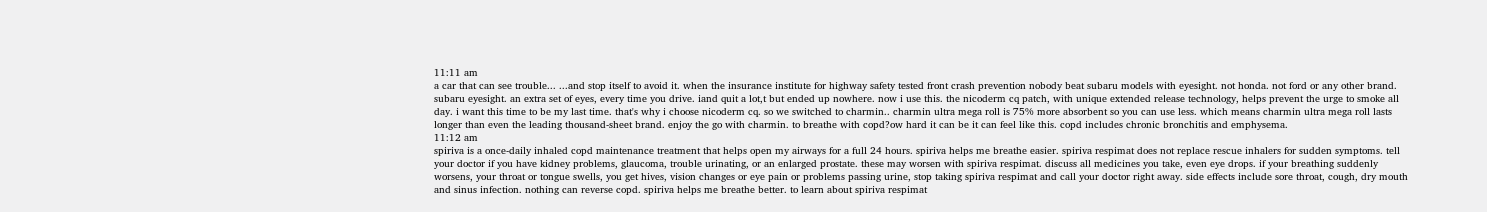11:11 am
a car that can see trouble... ...and stop itself to avoid it. when the insurance institute for highway safety tested front crash prevention nobody beat subaru models with eyesight. not honda. not ford or any other brand. subaru eyesight. an extra set of eyes, every time you drive. iand quit a lot,t but ended up nowhere. now i use this. the nicoderm cq patch, with unique extended release technology, helps prevent the urge to smoke all day. i want this time to be my last time. that's why i choose nicoderm cq. so we switched to charmin.. charmin ultra mega roll is 75% more absorbent so you can use less. which means charmin ultra mega roll lasts longer than even the leading thousand-sheet brand. enjoy the go with charmin. to breathe with copd?ow hard it can be it can feel like this. copd includes chronic bronchitis and emphysema.
11:12 am
spiriva is a once-daily inhaled copd maintenance treatment that helps open my airways for a full 24 hours. spiriva helps me breathe easier. spiriva respimat does not replace rescue inhalers for sudden symptoms. tell your doctor if you have kidney problems, glaucoma, trouble urinating, or an enlarged prostate. these may worsen with spiriva respimat. discuss all medicines you take, even eye drops. if your breathing suddenly worsens, your throat or tongue swells, you get hives, vision changes or eye pain or problems passing urine, stop taking spiriva respimat and call your doctor right away. side effects include sore throat, cough, dry mouth and sinus infection. nothing can reverse copd. spiriva helps me breathe better. to learn about spiriva respimat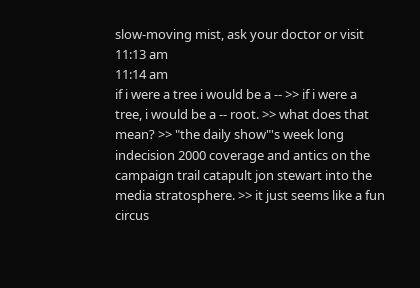slow-moving mist, ask your doctor or visit
11:13 am
11:14 am
if i were a tree i would be a -- >> if i were a tree, i would be a -- root. >> what does that mean? >> "the daily show"'s week long indecision 2000 coverage and antics on the campaign trail catapult jon stewart into the media stratosphere. >> it just seems like a fun circus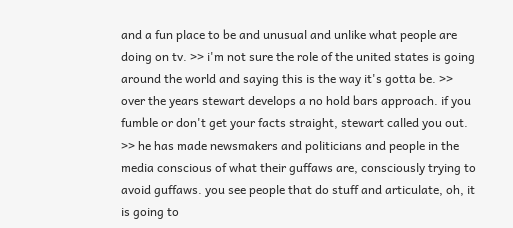and a fun place to be and unusual and unlike what people are doing on tv. >> i'm not sure the role of the united states is going around the world and saying this is the way it's gotta be. >> over the years stewart develops a no hold bars approach. if you fumble or don't get your facts straight, stewart called you out. >> he has made newsmakers and politicians and people in the media conscious of what their guffaws are, consciously trying to avoid guffaws. you see people that do stuff and articulate, oh, it is going to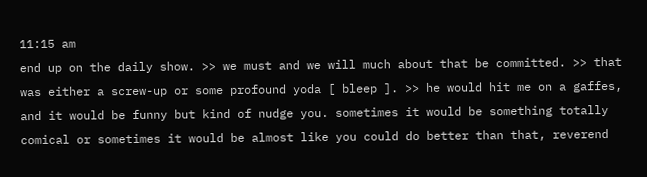11:15 am
end up on the daily show. >> we must and we will much about that be committed. >> that was either a screw-up or some profound yoda [ bleep ]. >> he would hit me on a gaffes, and it would be funny but kind of nudge you. sometimes it would be something totally comical or sometimes it would be almost like you could do better than that, reverend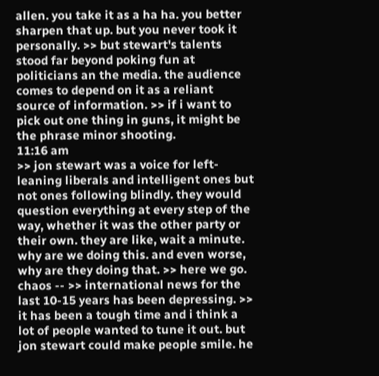allen. you take it as a ha ha. you better sharpen that up. but you never took it personally. >> but stewart's talents stood far beyond poking fun at politicians an the media. the audience comes to depend on it as a reliant source of information. >> if i want to pick out one thing in guns, it might be the phrase minor shooting.
11:16 am
>> jon stewart was a voice for left-leaning liberals and intelligent ones but not ones following blindly. they would question everything at every step of the way, whether it was the other party or their own. they are like, wait a minute. why are we doing this. and even worse, why are they doing that. >> here we go. chaos -- >> international news for the last 10-15 years has been depressing. >> it has been a tough time and i think a lot of people wanted to tune it out. but jon stewart could make people smile. he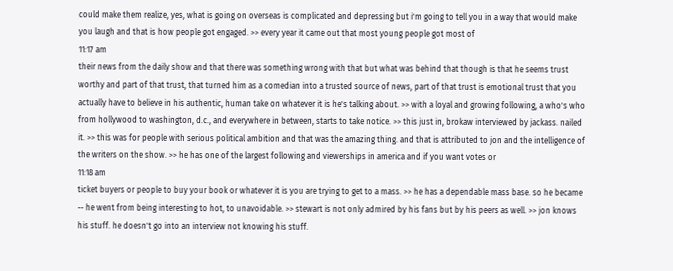could make them realize, yes, what is going on overseas is complicated and depressing but i'm going to tell you in a way that would make you laugh and that is how people got engaged. >> every year it came out that most young people got most of
11:17 am
their news from the daily show and that there was something wrong with that but what was behind that though is that he seems trust worthy and part of that trust, that turned him as a comedian into a trusted source of news, part of that trust is emotional trust that you actually have to believe in his authentic, human take on whatever it is he's talking about. >> with a loyal and growing following, a who's who from hollywood to washington, d.c., and everywhere in between, starts to take notice. >> this just in, brokaw interviewed by jackass. nailed it. >> this was for people with serious political ambition and that was the amazing thing. and that is attributed to jon and the intelligence of the writers on the show. >> he has one of the largest following and viewerships in america and if you want votes or
11:18 am
ticket buyers or people to buy your book or whatever it is you are trying to get to a mass. >> he has a dependable mass base. so he became -- he went from being interesting to hot, to unavoidable. >> stewart is not only admired by his fans but by his peers as well. >> jon knows his stuff. he doesn't go into an interview not knowing his stuff.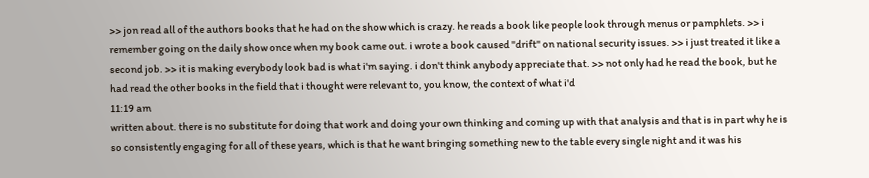>> jon read all of the authors books that he had on the show which is crazy. he reads a book like people look through menus or pamphlets. >> i remember going on the daily show once when my book came out. i wrote a book caused "drift" on national security issues. >> i just treated it like a second job. >> it is making everybody look bad is what i'm saying. i don't think anybody appreciate that. >> not only had he read the book, but he had read the other books in the field that i thought were relevant to, you know, the context of what i'd
11:19 am
written about. there is no substitute for doing that work and doing your own thinking and coming up with that analysis and that is in part why he is so consistently engaging for all of these years, which is that he want bringing something new to the table every single night and it was his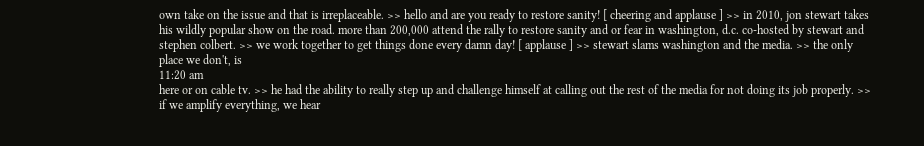own take on the issue and that is irreplaceable. >> hello and are you ready to restore sanity! [ cheering and applause ] >> in 2010, jon stewart takes his wildly popular show on the road. more than 200,000 attend the rally to restore sanity and or fear in washington, d.c. co-hosted by stewart and stephen colbert. >> we work together to get things done every damn day! [ applause ] >> stewart slams washington and the media. >> the only place we don't, is
11:20 am
here or on cable tv. >> he had the ability to really step up and challenge himself at calling out the rest of the media for not doing its job properly. >> if we amplify everything, we hear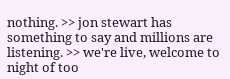nothing. >> jon stewart has something to say and millions are listening. >> we're live, welcome to night of too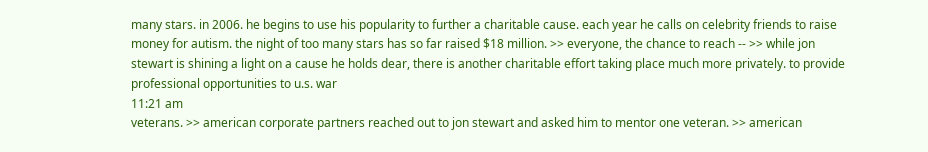many stars. in 2006. he begins to use his popularity to further a charitable cause. each year he calls on celebrity friends to raise money for autism. the night of too many stars has so far raised $18 million. >> everyone, the chance to reach -- >> while jon stewart is shining a light on a cause he holds dear, there is another charitable effort taking place much more privately. to provide professional opportunities to u.s. war
11:21 am
veterans. >> american corporate partners reached out to jon stewart and asked him to mentor one veteran. >> american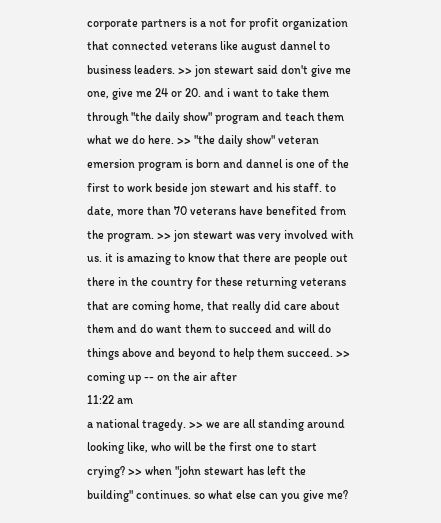corporate partners is a not for profit organization that connected veterans like august dannel to business leaders. >> jon stewart said don't give me one, give me 24 or 20. and i want to take them through "the daily show" program and teach them what we do here. >> "the daily show" veteran emersion program is born and dannel is one of the first to work beside jon stewart and his staff. to date, more than 70 veterans have benefited from the program. >> jon stewart was very involved with us. it is amazing to know that there are people out there in the country for these returning veterans that are coming home, that really did care about them and do want them to succeed and will do things above and beyond to help them succeed. >> coming up -- on the air after
11:22 am
a national tragedy. >> we are all standing around looking like, who will be the first one to start crying? >> when "john stewart has left the building" continues. so what else can you give me?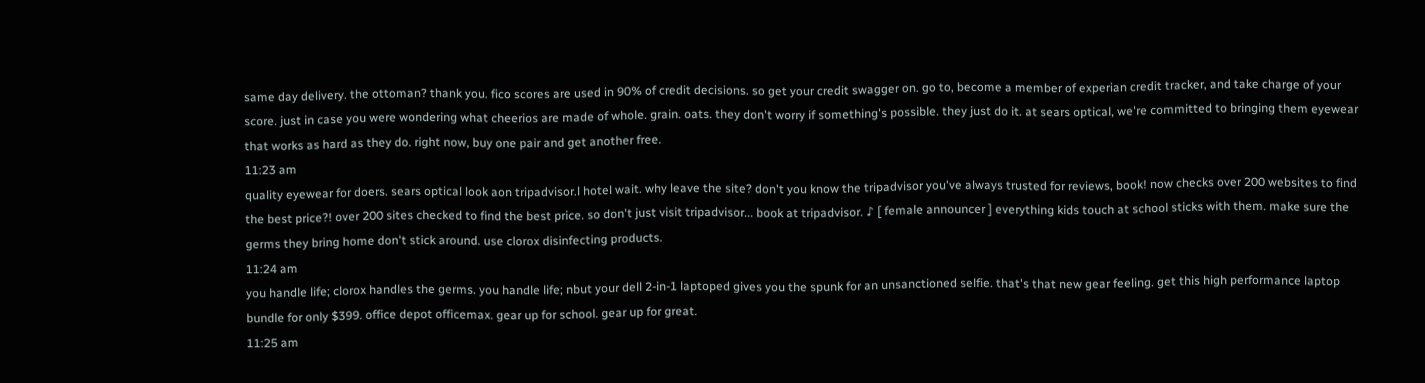same day delivery. the ottoman? thank you. fico scores are used in 90% of credit decisions. so get your credit swagger on. go to, become a member of experian credit tracker, and take charge of your score. just in case you were wondering what cheerios are made of whole. grain. oats. they don't worry if something's possible. they just do it. at sears optical, we're committed to bringing them eyewear that works as hard as they do. right now, buy one pair and get another free.
11:23 am
quality eyewear for doers. sears optical look aon tripadvisor.l hotel wait. why leave the site? don't you know the tripadvisor you've always trusted for reviews, book! now checks over 200 websites to find the best price?! over 200 sites checked to find the best price. so don't just visit tripadvisor... book at tripadvisor. ♪ [ female announcer ] everything kids touch at school sticks with them. make sure the germs they bring home don't stick around. use clorox disinfecting products.
11:24 am
you handle life; clorox handles the germs. you handle life; nbut your dell 2-in-1 laptoped gives you the spunk for an unsanctioned selfie. that's that new gear feeling. get this high performance laptop bundle for only $399. office depot officemax. gear up for school. gear up for great.
11:25 am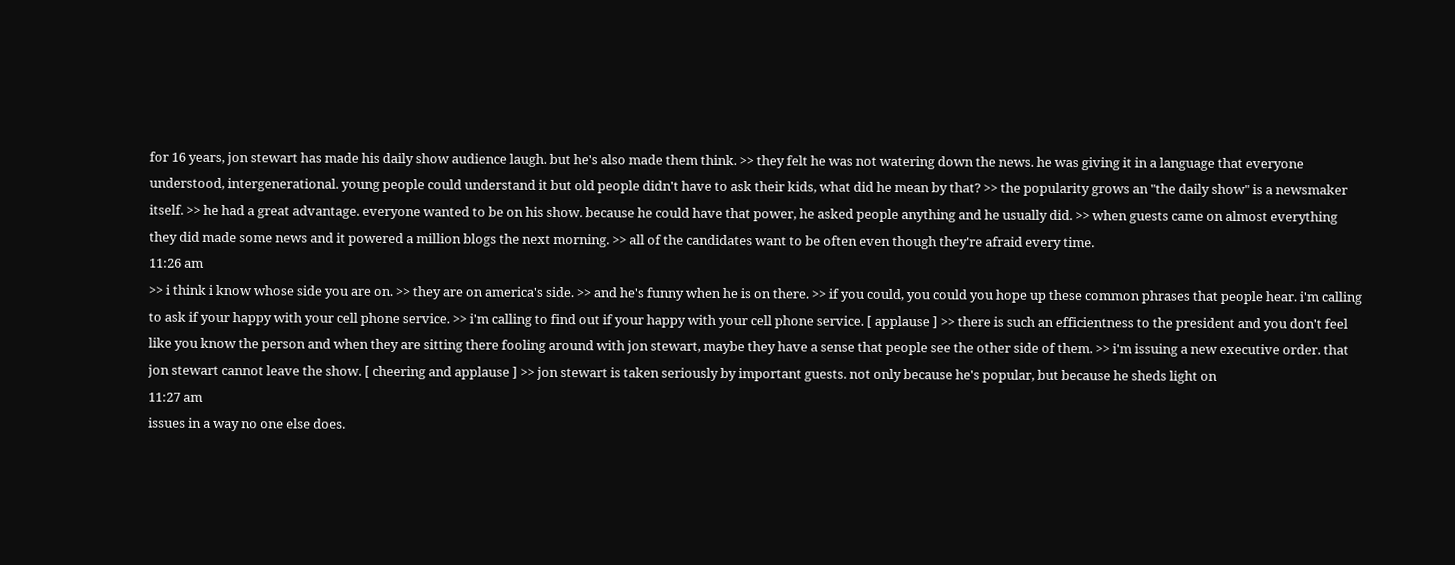for 16 years, jon stewart has made his daily show audience laugh. but he's also made them think. >> they felt he was not watering down the news. he was giving it in a language that everyone understood, intergenerational. young people could understand it but old people didn't have to ask their kids, what did he mean by that? >> the popularity grows an "the daily show" is a newsmaker itself. >> he had a great advantage. everyone wanted to be on his show. because he could have that power, he asked people anything and he usually did. >> when guests came on almost everything they did made some news and it powered a million blogs the next morning. >> all of the candidates want to be often even though they're afraid every time.
11:26 am
>> i think i know whose side you are on. >> they are on america's side. >> and he's funny when he is on there. >> if you could, you could you hope up these common phrases that people hear. i'm calling to ask if your happy with your cell phone service. >> i'm calling to find out if your happy with your cell phone service. [ applause ] >> there is such an efficientness to the president and you don't feel like you know the person and when they are sitting there fooling around with jon stewart, maybe they have a sense that people see the other side of them. >> i'm issuing a new executive order. that jon stewart cannot leave the show. [ cheering and applause ] >> jon stewart is taken seriously by important guests. not only because he's popular, but because he sheds light on
11:27 am
issues in a way no one else does.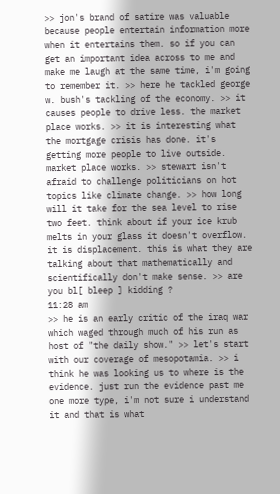>> jon's brand of satire was valuable because people entertain information more when it entertains them. so if you can get an important idea across to me and make me laugh at the same time, i'm going to remember it. >> here he tackled george w. bush's tackling of the economy. >> it causes people to drive less. the market place works. >> it is interesting what the mortgage crisis has done. it's getting more people to live outside. market place works. >> stewart isn't afraid to challenge politicians on hot topics like climate change. >> how long will it take for the sea level to rise two feet. think about if your ice krub melts in your glass it doesn't overflow. it is displacement. this is what they are talking about that mathematically and scientifically don't make sense. >> are you bl[ bleep ] kidding ?
11:28 am
>> he is an early critic of the iraq war which waged through much of his run as host of "the daily show." >> let's start with our coverage of mesopotamia. >> i think he was looking us to where is the evidence. just run the evidence past me one more type, i'm not sure i understand it and that is what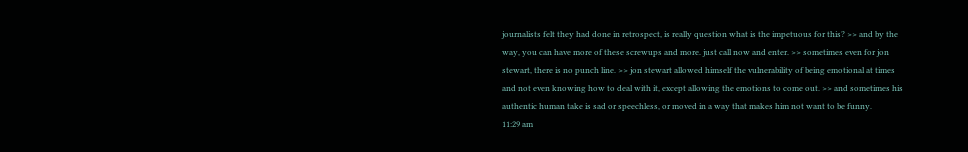journalists felt they had done in retrospect, is really question what is the impetuous for this? >> and by the way, you can have more of these screwups and more. just call now and enter. >> sometimes even for jon stewart, there is no punch line. >> jon stewart allowed himself the vulnerability of being emotional at times and not even knowing how to deal with it, except allowing the emotions to come out. >> and sometimes his authentic human take is sad or speechless, or moved in a way that makes him not want to be funny.
11:29 am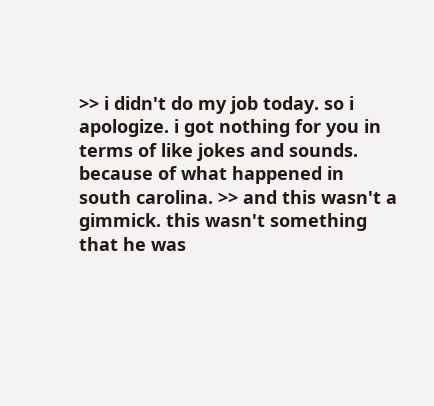>> i didn't do my job today. so i apologize. i got nothing for you in terms of like jokes and sounds. because of what happened in south carolina. >> and this wasn't a gimmick. this wasn't something that he was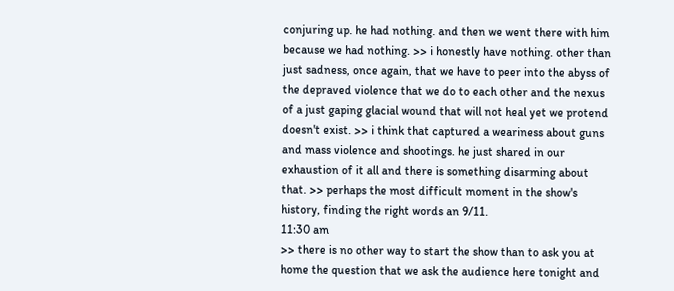conjuring up. he had nothing. and then we went there with him because we had nothing. >> i honestly have nothing. other than just sadness, once again, that we have to peer into the abyss of the depraved violence that we do to each other and the nexus of a just gaping glacial wound that will not heal yet we protend doesn't exist. >> i think that captured a weariness about guns and mass violence and shootings. he just shared in our exhaustion of it all and there is something disarming about that. >> perhaps the most difficult moment in the show's history, finding the right words an 9/11.
11:30 am
>> there is no other way to start the show than to ask you at home the question that we ask the audience here tonight and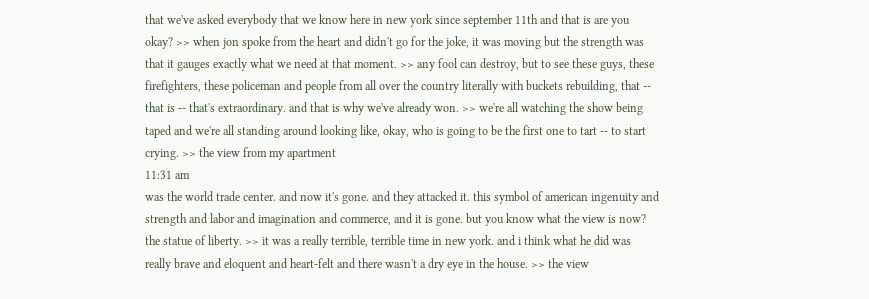that we've asked everybody that we know here in new york since september 11th and that is are you okay? >> when jon spoke from the heart and didn't go for the joke, it was moving but the strength was that it gauges exactly what we need at that moment. >> any fool can destroy, but to see these guys, these firefighters, these policeman and people from all over the country literally with buckets rebuilding, that -- that is -- that's extraordinary. and that is why we've already won. >> we're all watching the show being taped and we're all standing around looking like, okay, who is going to be the first one to tart -- to start crying. >> the view from my apartment
11:31 am
was the world trade center. and now it's gone. and they attacked it. this symbol of american ingenuity and strength and labor and imagination and commerce, and it is gone. but you know what the view is now? the statue of liberty. >> it was a really terrible, terrible time in new york. and i think what he did was really brave and eloquent and heart-felt and there wasn't a dry eye in the house. >> the view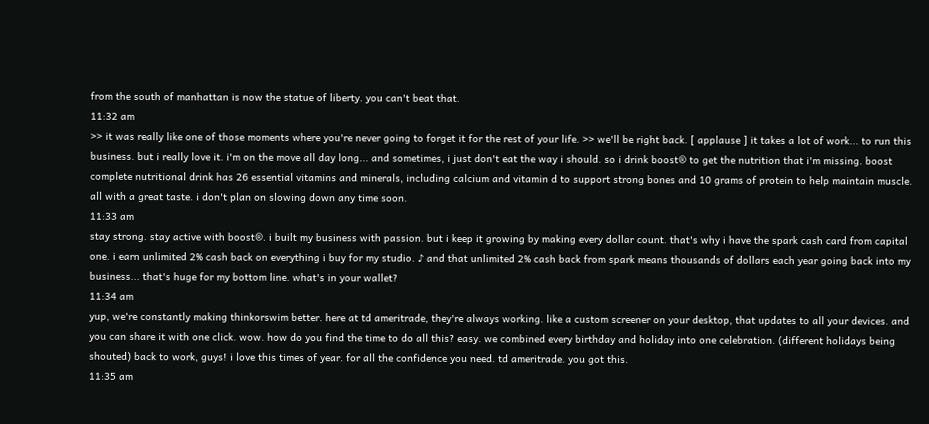from the south of manhattan is now the statue of liberty. you can't beat that.
11:32 am
>> it was really like one of those moments where you're never going to forget it for the rest of your life. >> we'll be right back. [ applause ] it takes a lot of work... to run this business. but i really love it. i'm on the move all day long... and sometimes, i just don't eat the way i should. so i drink boost® to get the nutrition that i'm missing. boost complete nutritional drink has 26 essential vitamins and minerals, including calcium and vitamin d to support strong bones and 10 grams of protein to help maintain muscle. all with a great taste. i don't plan on slowing down any time soon.
11:33 am
stay strong. stay active with boost®. i built my business with passion. but i keep it growing by making every dollar count. that's why i have the spark cash card from capital one. i earn unlimited 2% cash back on everything i buy for my studio. ♪ and that unlimited 2% cash back from spark means thousands of dollars each year going back into my business... that's huge for my bottom line. what's in your wallet?
11:34 am
yup, we're constantly making thinkorswim better. here at td ameritrade, they're always working. like a custom screener on your desktop, that updates to all your devices. and you can share it with one click. wow. how do you find the time to do all this? easy. we combined every birthday and holiday into one celebration. (different holidays being shouted) back to work, guys! i love this times of year. for all the confidence you need. td ameritrade. you got this.
11:35 am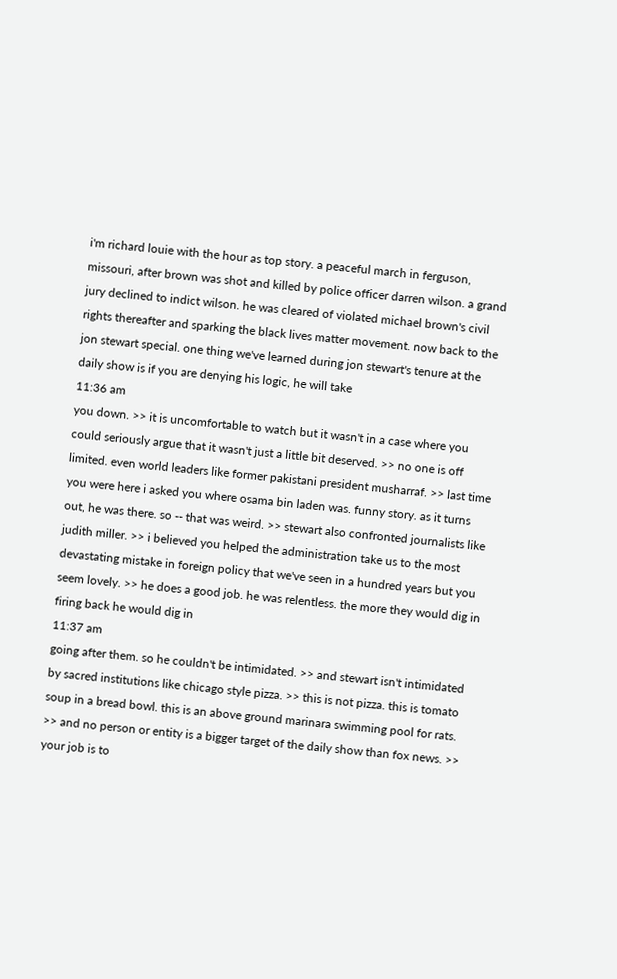i'm richard louie with the hour as top story. a peaceful march in ferguson, missouri, after brown was shot and killed by police officer darren wilson. a grand jury declined to indict wilson. he was cleared of violated michael brown's civil rights thereafter and sparking the black lives matter movement. now back to the jon stewart special. one thing we've learned during jon stewart's tenure at the daily show is if you are denying his logic, he will take
11:36 am
you down. >> it is uncomfortable to watch but it wasn't in a case where you could seriously argue that it wasn't just a little bit deserved. >> no one is off limited. even world leaders like former pakistani president musharraf. >> last time you were here i asked you where osama bin laden was. funny story. as it turns out, he was there. so -- that was weird. >> stewart also confronted journalists like judith miller. >> i believed you helped the administration take us to the most devastating mistake in foreign policy that we've seen in a hundred years but you seem lovely. >> he does a good job. he was relentless. the more they would dig in firing back he would dig in
11:37 am
going after them. so he couldn't be intimidated. >> and stewart isn't intimidated by sacred institutions like chicago style pizza. >> this is not pizza. this is tomato soup in a bread bowl. this is an above ground marinara swimming pool for rats. >> and no person or entity is a bigger target of the daily show than fox news. >> your job is to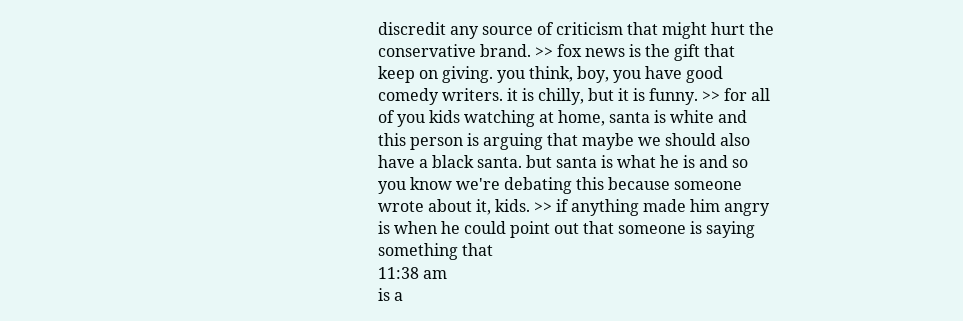discredit any source of criticism that might hurt the conservative brand. >> fox news is the gift that keep on giving. you think, boy, you have good comedy writers. it is chilly, but it is funny. >> for all of you kids watching at home, santa is white and this person is arguing that maybe we should also have a black santa. but santa is what he is and so you know we're debating this because someone wrote about it, kids. >> if anything made him angry is when he could point out that someone is saying something that
11:38 am
is a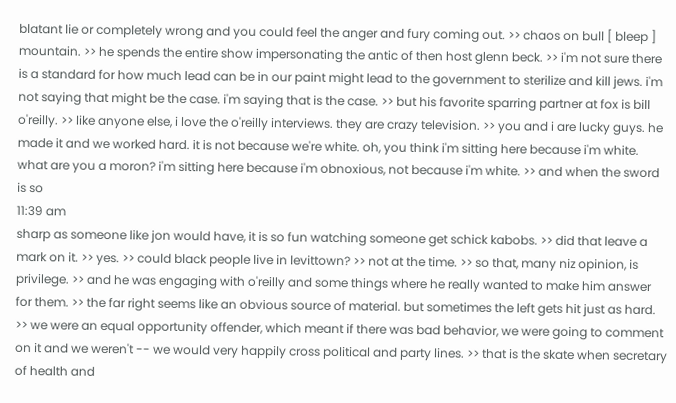blatant lie or completely wrong and you could feel the anger and fury coming out. >> chaos on bull [ bleep ] mountain. >> he spends the entire show impersonating the antic of then host glenn beck. >> i'm not sure there is a standard for how much lead can be in our paint might lead to the government to sterilize and kill jews. i'm not saying that might be the case. i'm saying that is the case. >> but his favorite sparring partner at fox is bill o'reilly. >> like anyone else, i love the o'reilly interviews. they are crazy television. >> you and i are lucky guys. he made it and we worked hard. it is not because we're white. oh, you think i'm sitting here because i'm white. what are you a moron? i'm sitting here because i'm obnoxious, not because i'm white. >> and when the sword is so
11:39 am
sharp as someone like jon would have, it is so fun watching someone get schick kabobs. >> did that leave a mark on it. >> yes. >> could black people live in levittown? >> not at the time. >> so that, many niz opinion, is privilege. >> and he was engaging with o'reilly and some things where he really wanted to make him answer for them. >> the far right seems like an obvious source of material. but sometimes the left gets hit just as hard. >> we were an equal opportunity offender, which meant if there was bad behavior, we were going to comment on it and we weren't -- we would very happily cross political and party lines. >> that is the skate when secretary of health and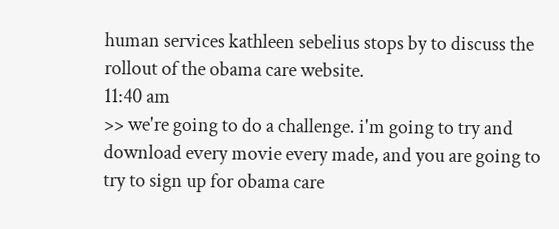human services kathleen sebelius stops by to discuss the rollout of the obama care website.
11:40 am
>> we're going to do a challenge. i'm going to try and download every movie every made, and you are going to try to sign up for obama care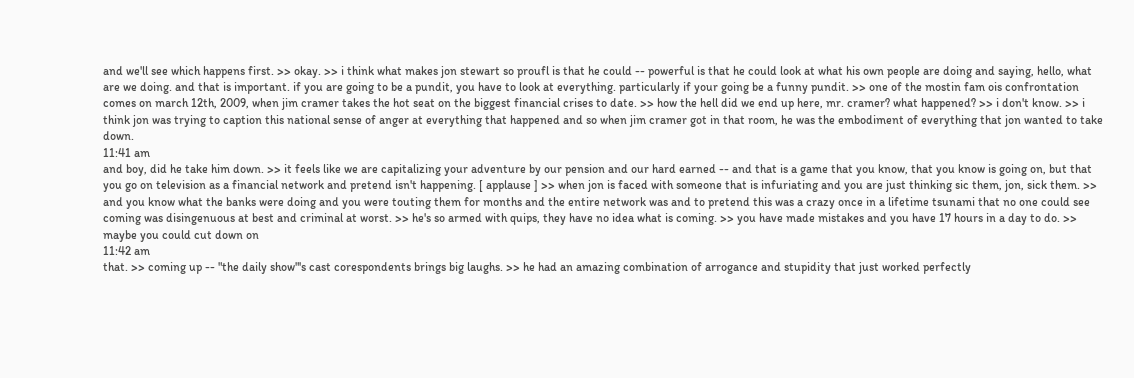and we'll see which happens first. >> okay. >> i think what makes jon stewart so proufl is that he could -- powerful is that he could look at what his own people are doing and saying, hello, what are we doing. and that is important. if you are going to be a pundit, you have to look at everything. particularly if your going be a funny pundit. >> one of the mostin fam ois confrontation comes on march 12th, 2009, when jim cramer takes the hot seat on the biggest financial crises to date. >> how the hell did we end up here, mr. cramer? what happened? >> i don't know. >> i think jon was trying to caption this national sense of anger at everything that happened and so when jim cramer got in that room, he was the embodiment of everything that jon wanted to take down.
11:41 am
and boy, did he take him down. >> it feels like we are capitalizing your adventure by our pension and our hard earned -- and that is a game that you know, that you know is going on, but that you go on television as a financial network and pretend isn't happening. [ applause ] >> when jon is faced with someone that is infuriating and you are just thinking sic them, jon, sick them. >> and you know what the banks were doing and you were touting them for months and the entire network was and to pretend this was a crazy once in a lifetime tsunami that no one could see coming was disingenuous at best and criminal at worst. >> he's so armed with quips, they have no idea what is coming. >> you have made mistakes and you have 17 hours in a day to do. >> maybe you could cut down on
11:42 am
that. >> coming up -- "the daily show"'s cast corespondents brings big laughs. >> he had an amazing combination of arrogance and stupidity that just worked perfectly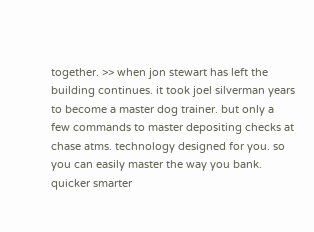together. >> when jon stewart has left the building continues. it took joel silverman years to become a master dog trainer. but only a few commands to master depositing checks at chase atms. technology designed for you. so you can easily master the way you bank. quicker smarter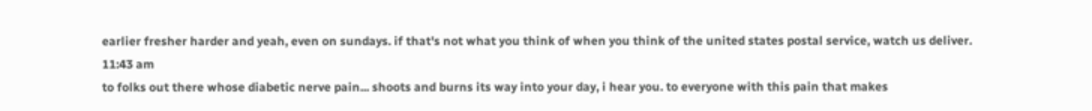earlier fresher harder and yeah, even on sundays. if that's not what you think of when you think of the united states postal service, watch us deliver.
11:43 am
to folks out there whose diabetic nerve pain... shoots and burns its way into your day, i hear you. to everyone with this pain that makes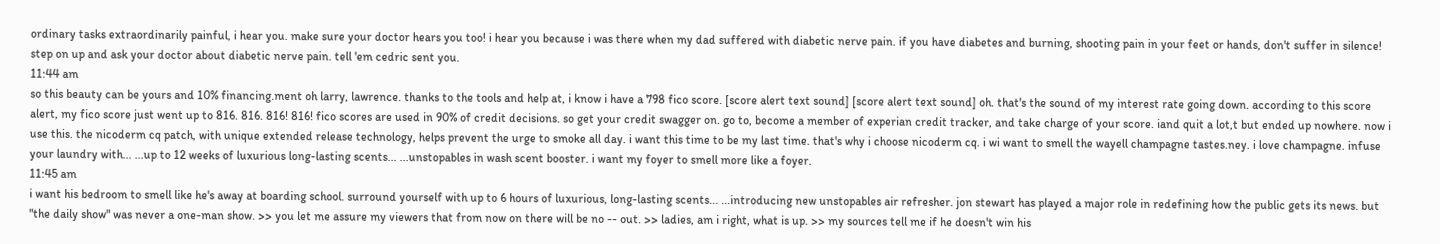ordinary tasks extraordinarily painful, i hear you. make sure your doctor hears you too! i hear you because i was there when my dad suffered with diabetic nerve pain. if you have diabetes and burning, shooting pain in your feet or hands, don't suffer in silence! step on up and ask your doctor about diabetic nerve pain. tell 'em cedric sent you.
11:44 am
so this beauty can be yours and 10% financing.ment oh larry, lawrence. thanks to the tools and help at, i know i have a 798 fico score. [score alert text sound] [score alert text sound] oh. that's the sound of my interest rate going down. according to this score alert, my fico score just went up to 816. 816. 816! 816! fico scores are used in 90% of credit decisions. so get your credit swagger on. go to, become a member of experian credit tracker, and take charge of your score. iand quit a lot,t but ended up nowhere. now i use this. the nicoderm cq patch, with unique extended release technology, helps prevent the urge to smoke all day. i want this time to be my last time. that's why i choose nicoderm cq. i wi want to smell the wayell champagne tastes.ney. i love champagne. infuse your laundry with... ...up to 12 weeks of luxurious long-lasting scents... ...unstopables in wash scent booster. i want my foyer to smell more like a foyer.
11:45 am
i want his bedroom to smell like he's away at boarding school. surround yourself with up to 6 hours of luxurious, long-lasting scents... ...introducing new unstopables air refresher. jon stewart has played a major role in redefining how the public gets its news. but "the daily show" was never a one-man show. >> you let me assure my viewers that from now on there will be no -- out. >> ladies, am i right, what is up. >> my sources tell me if he doesn't win his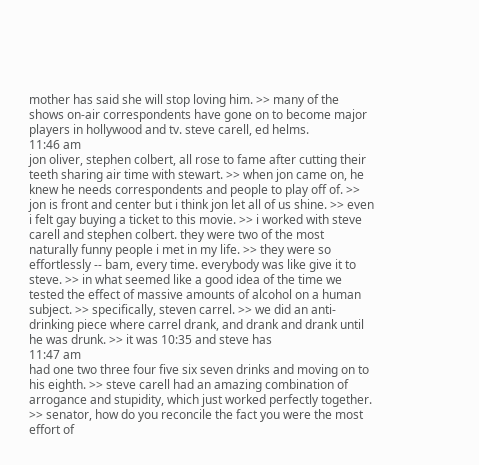mother has said she will stop loving him. >> many of the shows on-air correspondents have gone on to become major players in hollywood and tv. steve carell, ed helms.
11:46 am
jon oliver, stephen colbert, all rose to fame after cutting their teeth sharing air time with stewart. >> when jon came on, he knew he needs correspondents and people to play off of. >> jon is front and center but i think jon let all of us shine. >> even i felt gay buying a ticket to this movie. >> i worked with steve carell and stephen colbert. they were two of the most naturally funny people i met in my life. >> they were so effortlessly -- bam, every time. everybody was like give it to steve. >> in what seemed like a good idea of the time we tested the effect of massive amounts of alcohol on a human subject. >> specifically, steven carrel. >> we did an anti-drinking piece where carrel drank, and drank and drank until he was drunk. >> it was 10:35 and steve has
11:47 am
had one two three four five six seven drinks and moving on to his eighth. >> steve carell had an amazing combination of arrogance and stupidity, which just worked perfectly together. >> senator, how do you reconcile the fact you were the most effort of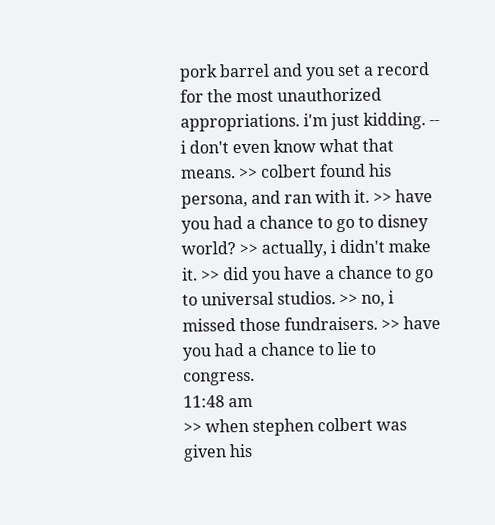pork barrel and you set a record for the most unauthorized appropriations. i'm just kidding. -- i don't even know what that means. >> colbert found his persona, and ran with it. >> have you had a chance to go to disney world? >> actually, i didn't make it. >> did you have a chance to go to universal studios. >> no, i missed those fundraisers. >> have you had a chance to lie to congress.
11:48 am
>> when stephen colbert was given his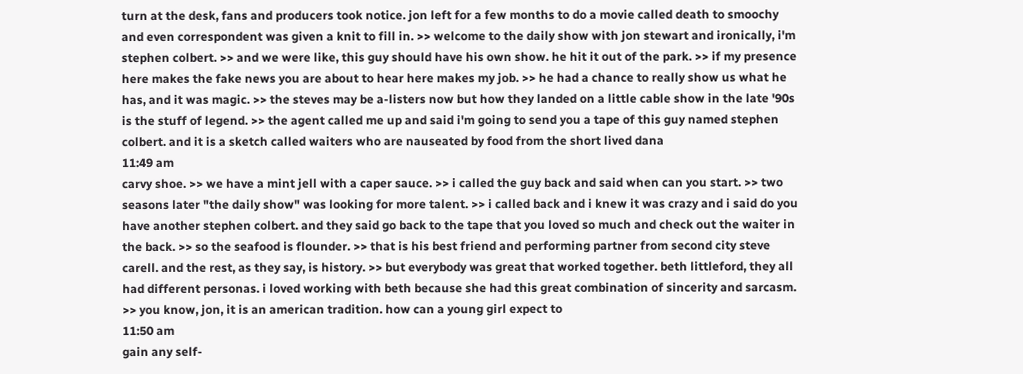turn at the desk, fans and producers took notice. jon left for a few months to do a movie called death to smoochy and even correspondent was given a knit to fill in. >> welcome to the daily show with jon stewart and ironically, i'm stephen colbert. >> and we were like, this guy should have his own show. he hit it out of the park. >> if my presence here makes the fake news you are about to hear here makes my job. >> he had a chance to really show us what he has, and it was magic. >> the steves may be a-listers now but how they landed on a little cable show in the late '90s is the stuff of legend. >> the agent called me up and said i'm going to send you a tape of this guy named stephen colbert. and it is a sketch called waiters who are nauseated by food from the short lived dana
11:49 am
carvy shoe. >> we have a mint jell with a caper sauce. >> i called the guy back and said when can you start. >> two seasons later "the daily show" was looking for more talent. >> i called back and i knew it was crazy and i said do you have another stephen colbert. and they said go back to the tape that you loved so much and check out the waiter in the back. >> so the seafood is flounder. >> that is his best friend and performing partner from second city steve carell. and the rest, as they say, is history. >> but everybody was great that worked together. beth littleford, they all had different personas. i loved working with beth because she had this great combination of sincerity and sarcasm. >> you know, jon, it is an american tradition. how can a young girl expect to
11:50 am
gain any self-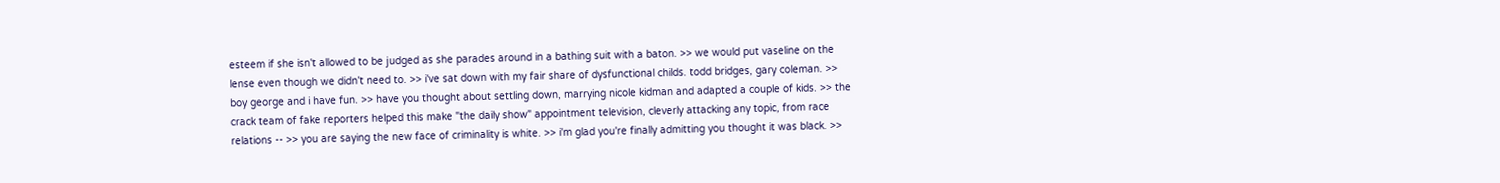esteem if she isn't allowed to be judged as she parades around in a bathing suit with a baton. >> we would put vaseline on the lense even though we didn't need to. >> i've sat down with my fair share of dysfunctional childs. todd bridges, gary coleman. >> boy george and i have fun. >> have you thought about settling down, marrying nicole kidman and adapted a couple of kids. >> the crack team of fake reporters helped this make "the daily show" appointment television, cleverly attacking any topic, from race relations -- >> you are saying the new face of criminality is white. >> i'm glad you're finally admitting you thought it was black. >>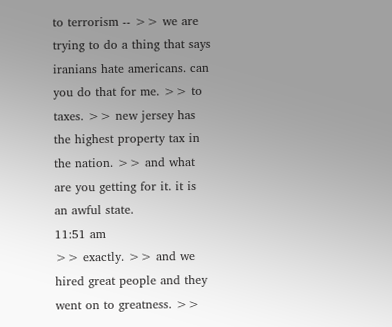to terrorism -- >> we are trying to do a thing that says iranians hate americans. can you do that for me. >> to taxes. >> new jersey has the highest property tax in the nation. >> and what are you getting for it. it is an awful state.
11:51 am
>> exactly. >> and we hired great people and they went on to greatness. >>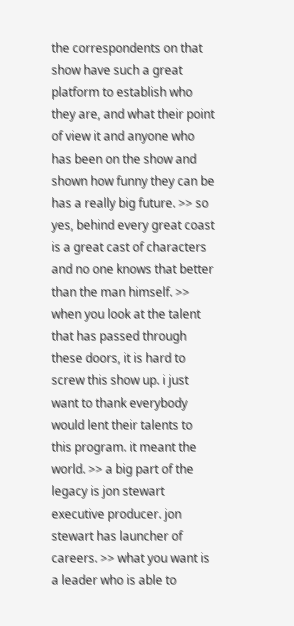the correspondents on that show have such a great platform to establish who they are, and what their point of view it and anyone who has been on the show and shown how funny they can be has a really big future. >> so yes, behind every great coast is a great cast of characters and no one knows that better than the man himself. >> when you look at the talent that has passed through these doors, it is hard to screw this show up. i just want to thank everybody would lent their talents to this program. it meant the world. >> a big part of the legacy is jon stewart executive producer. jon stewart has launcher of careers. >> what you want is a leader who is able to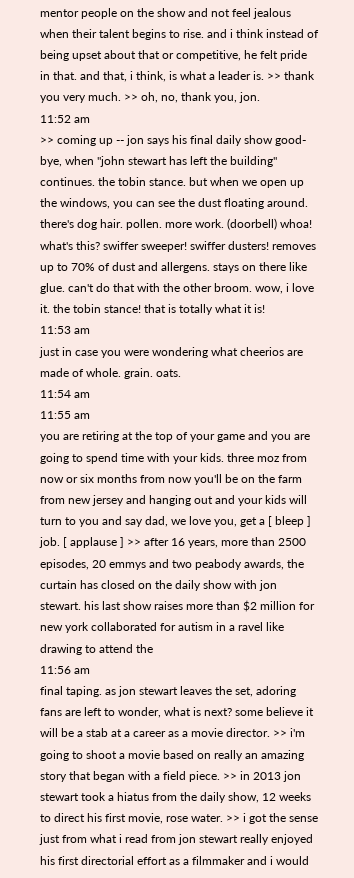mentor people on the show and not feel jealous when their talent begins to rise. and i think instead of being upset about that or competitive, he felt pride in that. and that, i think, is what a leader is. >> thank you very much. >> oh, no, thank you, jon.
11:52 am
>> coming up -- jon says his final daily show good-bye, when "john stewart has left the building" continues. the tobin stance. but when we open up the windows, you can see the dust floating around. there's dog hair. pollen. more work. (doorbell) whoa! what's this? swiffer sweeper! swiffer dusters! removes up to 70% of dust and allergens. stays on there like glue. can't do that with the other broom. wow, i love it. the tobin stance! that is totally what it is!
11:53 am
just in case you were wondering what cheerios are made of whole. grain. oats.
11:54 am
11:55 am
you are retiring at the top of your game and you are going to spend time with your kids. three moz from now or six months from now you'll be on the farm from new jersey and hanging out and your kids will turn to you and say dad, we love you, get a [ bleep ] job. [ applause ] >> after 16 years, more than 2500 episodes, 20 emmys and two peabody awards, the curtain has closed on the daily show with jon stewart. his last show raises more than $2 million for new york collaborated for autism in a ravel like drawing to attend the
11:56 am
final taping. as jon stewart leaves the set, adoring fans are left to wonder, what is next? some believe it will be a stab at a career as a movie director. >> i'm going to shoot a movie based on really an amazing story that began with a field piece. >> in 2013 jon stewart took a hiatus from the daily show, 12 weeks to direct his first movie, rose water. >> i got the sense just from what i read from jon stewart really enjoyed his first directorial effort as a filmmaker and i would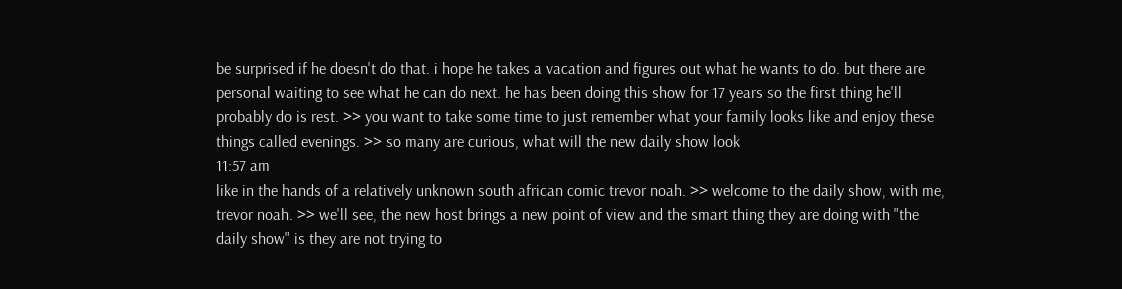be surprised if he doesn't do that. i hope he takes a vacation and figures out what he wants to do. but there are personal waiting to see what he can do next. he has been doing this show for 17 years so the first thing he'll probably do is rest. >> you want to take some time to just remember what your family looks like and enjoy these things called evenings. >> so many are curious, what will the new daily show look
11:57 am
like in the hands of a relatively unknown south african comic trevor noah. >> welcome to the daily show, with me, trevor noah. >> we'll see, the new host brings a new point of view and the smart thing they are doing with "the daily show" is they are not trying to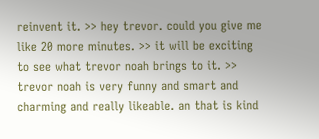reinvent it. >> hey trevor. could you give me like 20 more minutes. >> it will be exciting to see what trevor noah brings to it. >> trevor noah is very funny and smart and charming and really likeable. an that is kind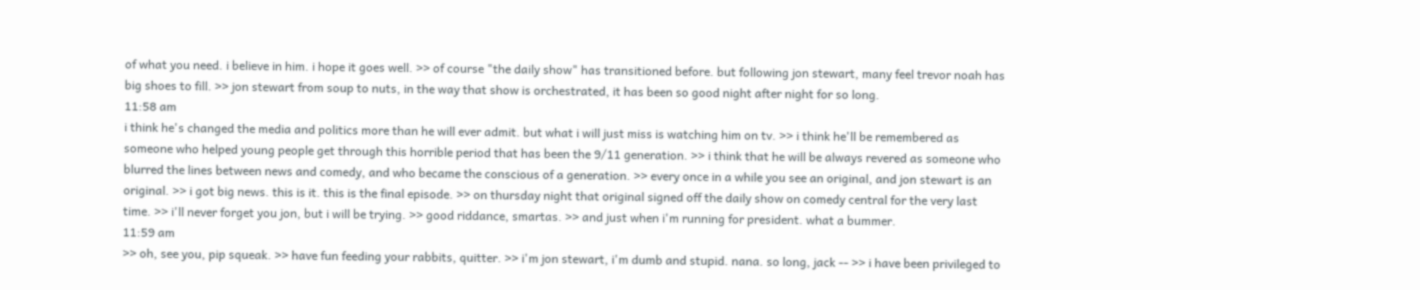of what you need. i believe in him. i hope it goes well. >> of course "the daily show" has transitioned before. but following jon stewart, many feel trevor noah has big shoes to fill. >> jon stewart from soup to nuts, in the way that show is orchestrated, it has been so good night after night for so long.
11:58 am
i think he's changed the media and politics more than he will ever admit. but what i will just miss is watching him on tv. >> i think he'll be remembered as someone who helped young people get through this horrible period that has been the 9/11 generation. >> i think that he will be always revered as someone who blurred the lines between news and comedy, and who became the conscious of a generation. >> every once in a while you see an original, and jon stewart is an original. >> i got big news. this is it. this is the final episode. >> on thursday night that original signed off the daily show on comedy central for the very last time. >> i'll never forget you jon, but i will be trying. >> good riddance, smartas. >> and just when i'm running for president. what a bummer.
11:59 am
>> oh, see you, pip squeak. >> have fun feeding your rabbits, quitter. >> i'm jon stewart, i'm dumb and stupid. nana. so long, jack -- >> i have been privileged to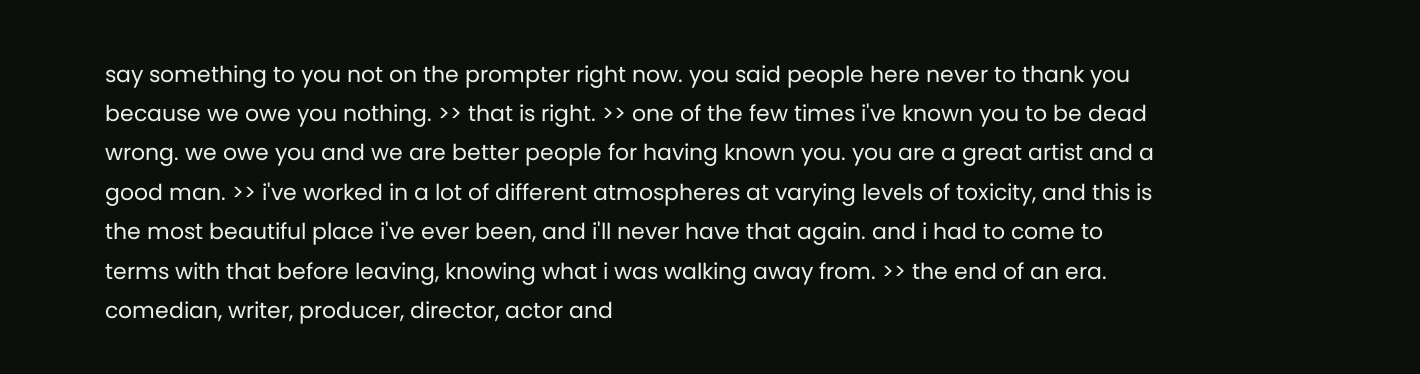say something to you not on the prompter right now. you said people here never to thank you because we owe you nothing. >> that is right. >> one of the few times i've known you to be dead wrong. we owe you and we are better people for having known you. you are a great artist and a good man. >> i've worked in a lot of different atmospheres at varying levels of toxicity, and this is the most beautiful place i've ever been, and i'll never have that again. and i had to come to terms with that before leaving, knowing what i was walking away from. >> the end of an era. comedian, writer, producer, director, actor and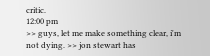critic.
12:00 pm
>> guys, let me make something clear, i'm not dying. >> jon stewart has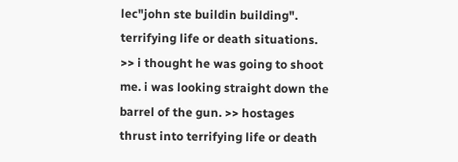lec"john ste buildin building". terrifying life or death situations. >> i thought he was going to shoot me. i was looking straight down the barrel of the gun. >> hostages thrust into terrifying life or death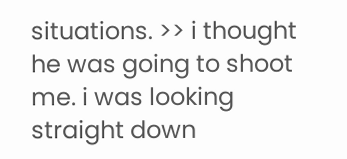situations. >> i thought he was going to shoot me. i was looking straight down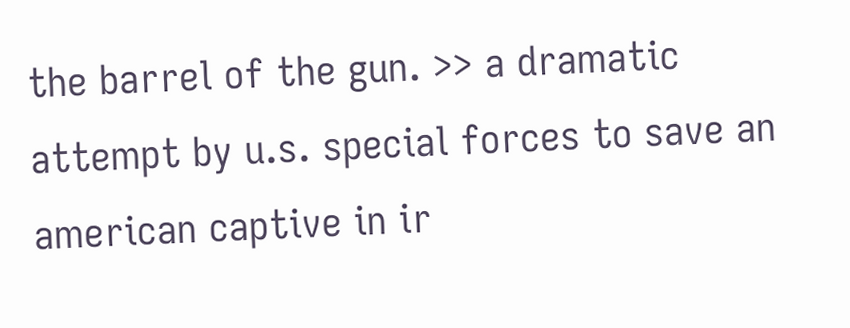the barrel of the gun. >> a dramatic attempt by u.s. special forces to save an american captive in ir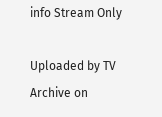info Stream Only

Uploaded by TV Archive on